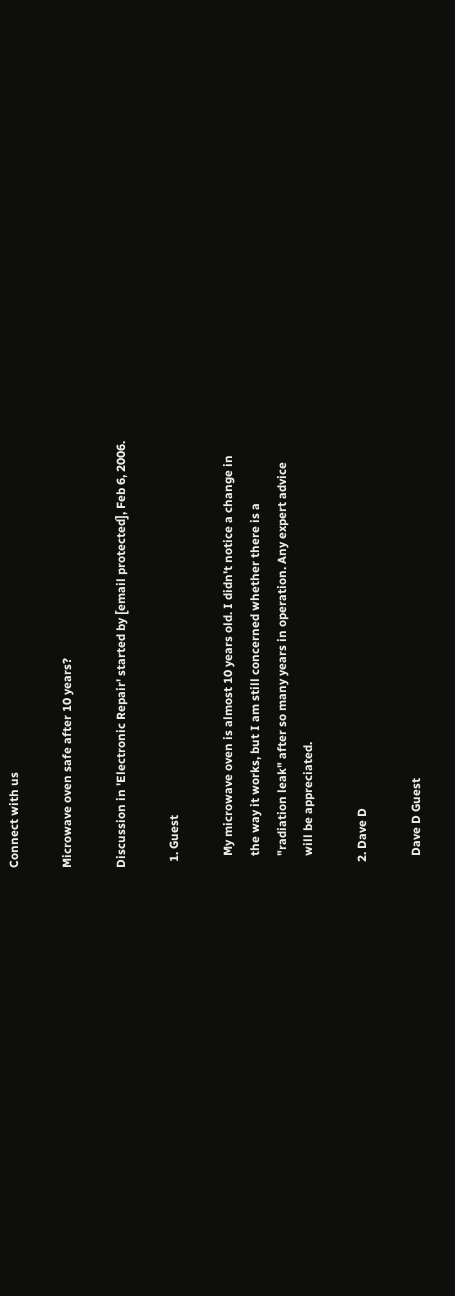Connect with us

Microwave oven safe after 10 years?

Discussion in 'Electronic Repair' started by [email protected], Feb 6, 2006.

  1. Guest

    My microwave oven is almost 10 years old. I didn't notice a change in
    the way it works, but I am still concerned whether there is a
    "radiation leak" after so many years in operation. Any expert advice
    will be appreciated.

  2. Dave D

    Dave D Guest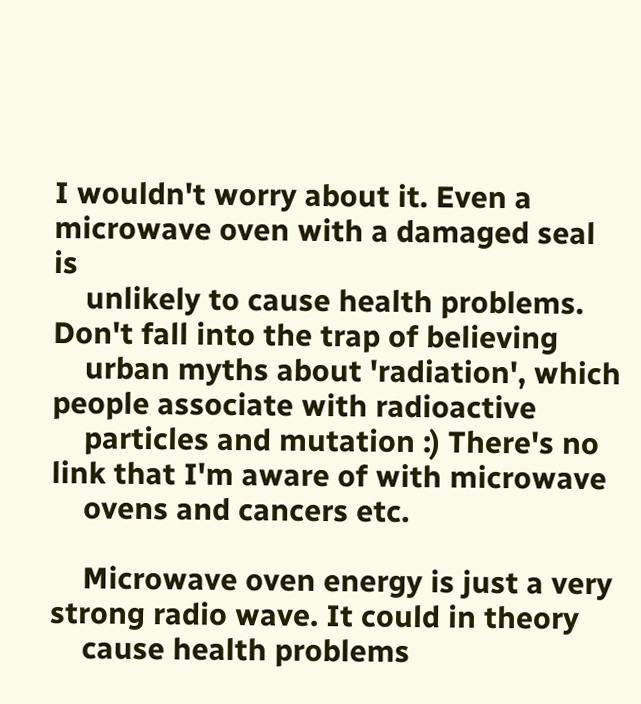I wouldn't worry about it. Even a microwave oven with a damaged seal is
    unlikely to cause health problems. Don't fall into the trap of believing
    urban myths about 'radiation', which people associate with radioactive
    particles and mutation :) There's no link that I'm aware of with microwave
    ovens and cancers etc.

    Microwave oven energy is just a very strong radio wave. It could in theory
    cause health problems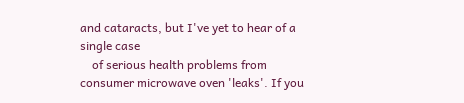and cataracts, but I've yet to hear of a single case
    of serious health problems from consumer microwave oven 'leaks'. If you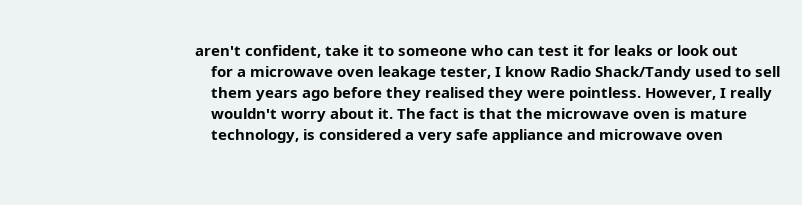aren't confident, take it to someone who can test it for leaks or look out
    for a microwave oven leakage tester, I know Radio Shack/Tandy used to sell
    them years ago before they realised they were pointless. However, I really
    wouldn't worry about it. The fact is that the microwave oven is mature
    technology, is considered a very safe appliance and microwave oven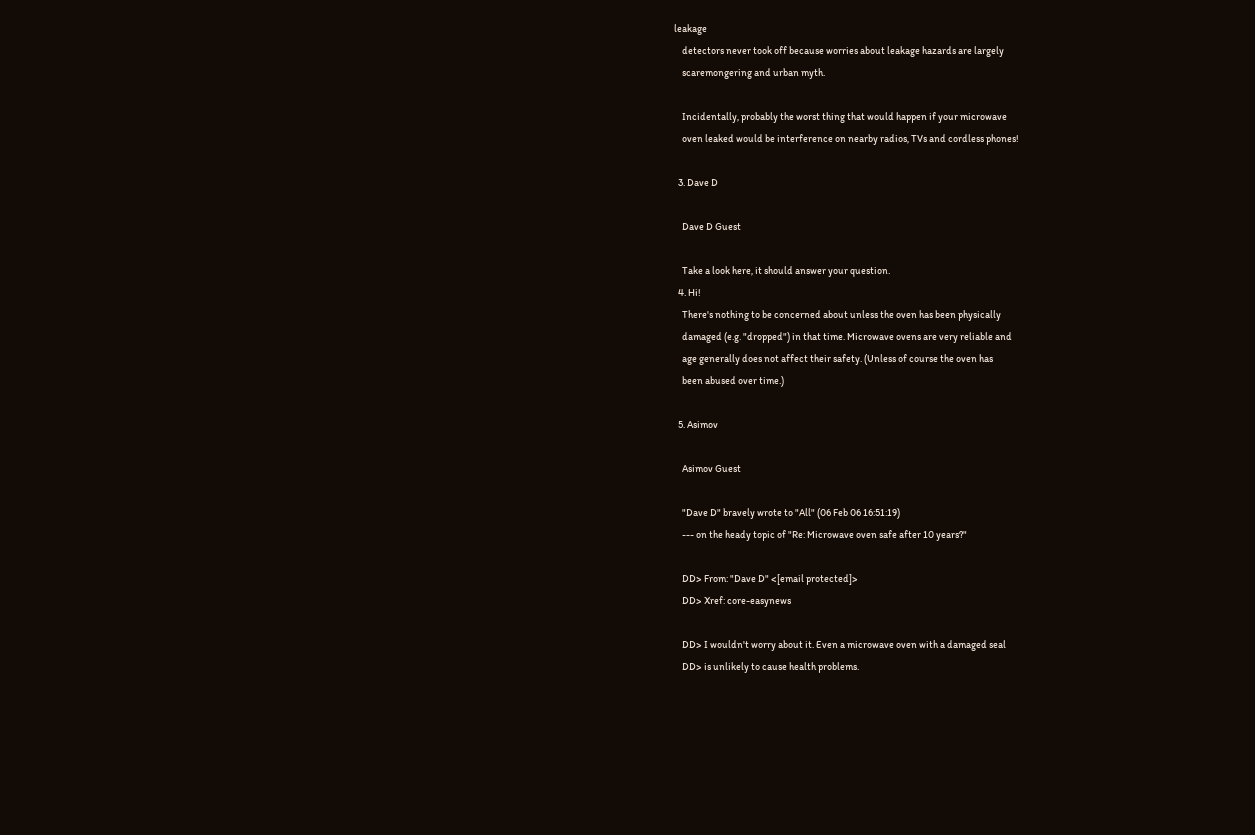leakage
    detectors never took off because worries about leakage hazards are largely
    scaremongering and urban myth.

    Incidentally, probably the worst thing that would happen if your microwave
    oven leaked would be interference on nearby radios, TVs and cordless phones!

  3. Dave D

    Dave D Guest

    Take a look here, it should answer your question.
  4. Hi!
    There's nothing to be concerned about unless the oven has been physically
    damaged (e.g. "dropped") in that time. Microwave ovens are very reliable and
    age generally does not affect their safety. (Unless of course the oven has
    been abused over time.)

  5. Asimov

    Asimov Guest

    "Dave D" bravely wrote to "All" (06 Feb 06 16:51:19)
    --- on the heady topic of "Re: Microwave oven safe after 10 years?"

    DD> From: "Dave D" <[email protected]>
    DD> Xref: core-easynews

    DD> I wouldn't worry about it. Even a microwave oven with a damaged seal
    DD> is unlikely to cause health problems.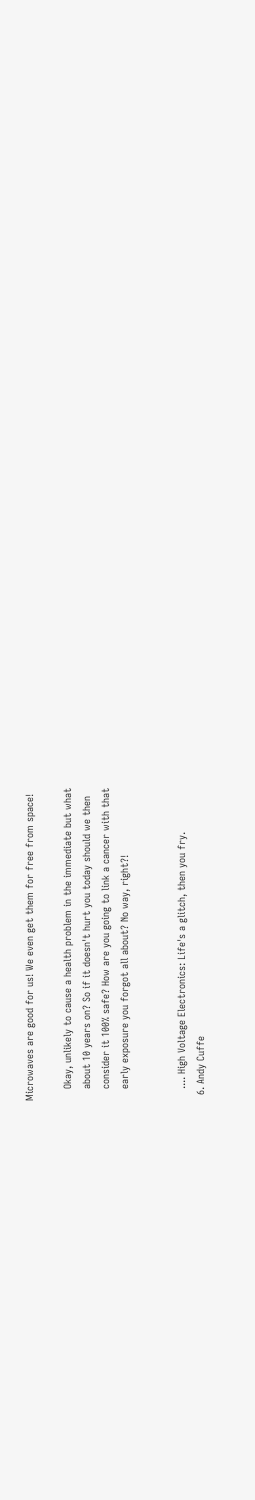Microwaves are good for us! We even get them for free from space!

    Okay, unlikely to cause a health problem in the immediate but what
    about 10 years on? So if it doesn't hurt you today should we then
    consider it 100% safe? How are you going to link a cancer with that
    early exposure you forgot all about? No way, right?!


    .... High Voltage Electronics: Life's a glitch, then you fry.
  6. Andy Cuffe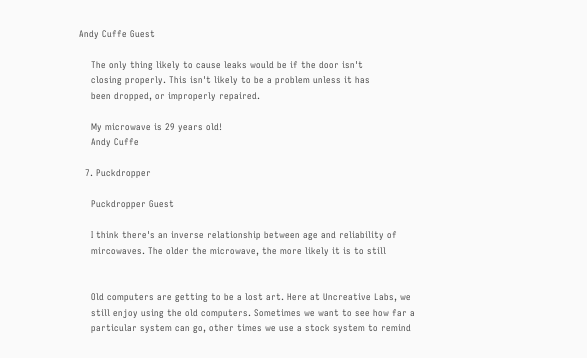Andy Cuffe Guest

    The only thing likely to cause leaks would be if the door isn't
    closing properly. This isn't likely to be a problem unless it has
    been dropped, or improperly repaired.

    My microwave is 29 years old!
    Andy Cuffe

  7. Puckdropper

    Puckdropper Guest

    I think there's an inverse relationship between age and reliability of
    mircowaves. The older the microwave, the more likely it is to still


    Old computers are getting to be a lost art. Here at Uncreative Labs, we
    still enjoy using the old computers. Sometimes we want to see how far a
    particular system can go, other times we use a stock system to remind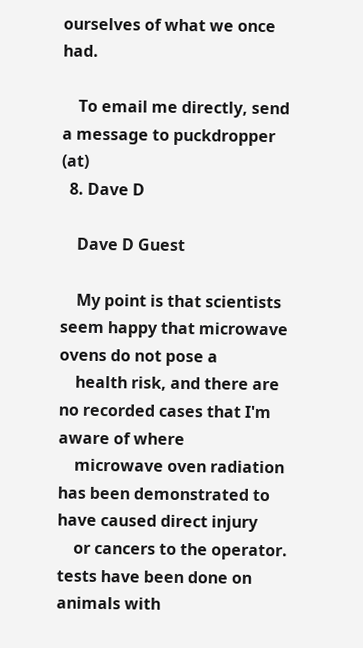ourselves of what we once had.

    To email me directly, send a message to puckdropper (at)
  8. Dave D

    Dave D Guest

    My point is that scientists seem happy that microwave ovens do not pose a
    health risk, and there are no recorded cases that I'm aware of where
    microwave oven radiation has been demonstrated to have caused direct injury
    or cancers to the operator. tests have been done on animals with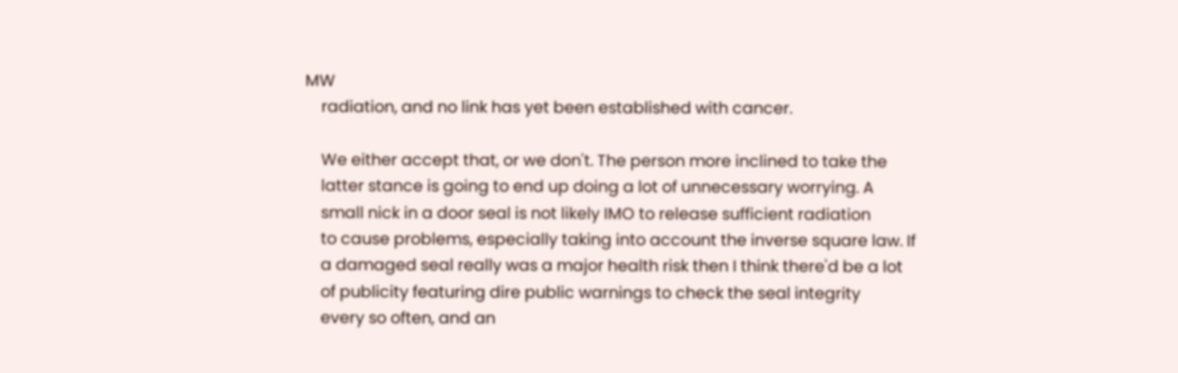MW
    radiation, and no link has yet been established with cancer.

    We either accept that, or we don't. The person more inclined to take the
    latter stance is going to end up doing a lot of unnecessary worrying. A
    small nick in a door seal is not likely IMO to release sufficient radiation
    to cause problems, especially taking into account the inverse square law. If
    a damaged seal really was a major health risk then I think there'd be a lot
    of publicity featuring dire public warnings to check the seal integrity
    every so often, and an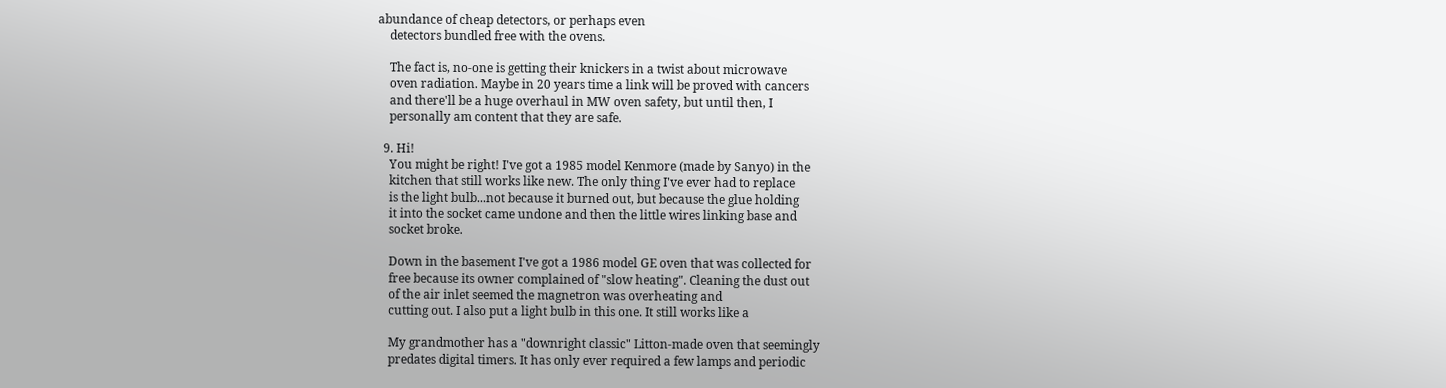abundance of cheap detectors, or perhaps even
    detectors bundled free with the ovens.

    The fact is, no-one is getting their knickers in a twist about microwave
    oven radiation. Maybe in 20 years time a link will be proved with cancers
    and there'll be a huge overhaul in MW oven safety, but until then, I
    personally am content that they are safe.

  9. Hi!
    You might be right! I've got a 1985 model Kenmore (made by Sanyo) in the
    kitchen that still works like new. The only thing I've ever had to replace
    is the light bulb...not because it burned out, but because the glue holding
    it into the socket came undone and then the little wires linking base and
    socket broke.

    Down in the basement I've got a 1986 model GE oven that was collected for
    free because its owner complained of "slow heating". Cleaning the dust out
    of the air inlet seemed the magnetron was overheating and
    cutting out. I also put a light bulb in this one. It still works like a

    My grandmother has a "downright classic" Litton-made oven that seemingly
    predates digital timers. It has only ever required a few lamps and periodic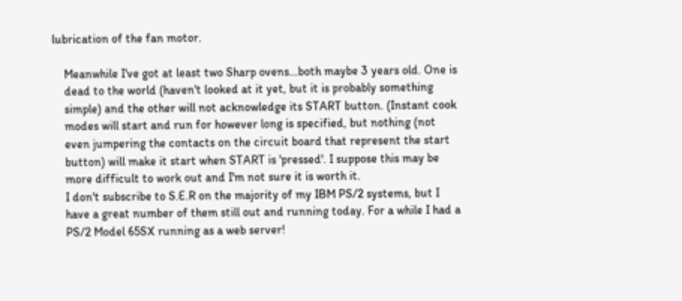lubrication of the fan motor.

    Meanwhile I've got at least two Sharp ovens...both maybe 3 years old. One is
    dead to the world (haven't looked at it yet, but it is probably something
    simple) and the other will not acknowledge its START button. (Instant cook
    modes will start and run for however long is specified, but nothing (not
    even jumpering the contacts on the circuit board that represent the start
    button) will make it start when START is 'pressed'. I suppose this may be
    more difficult to work out and I'm not sure it is worth it.
    I don't subscribe to S.E.R on the majority of my IBM PS/2 systems, but I
    have a great number of them still out and running today. For a while I had a
    PS/2 Model 65SX running as a web server!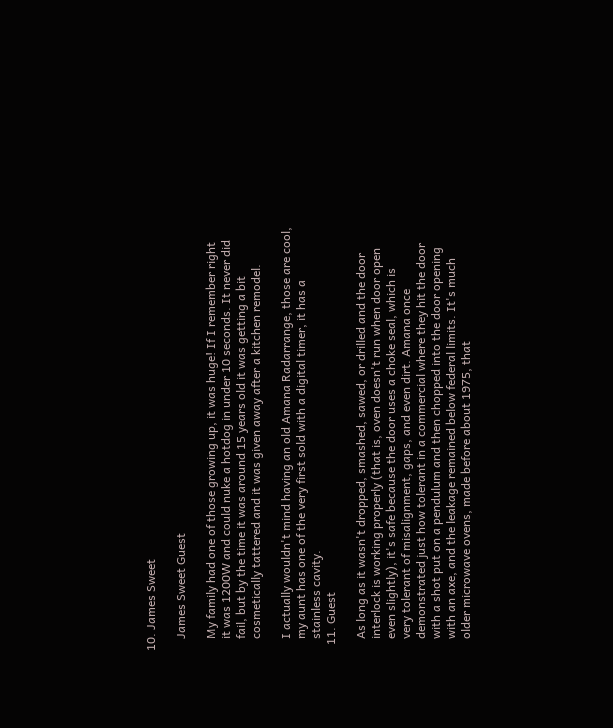10. James Sweet

    James Sweet Guest

    My family had one of those growing up, it was huge! If I remember right
    it was 1200W and could nuke a hotdog in under 10 seconds. It never did
    fail, but by the time it was around 15 years old it was getting a bit
    cosmetically tattered and it was given away after a kitchen remodel.

    I actually wouldn't mind having an old Amana Radarrange, those are cool,
    my aunt has one of the very first sold with a digital timer, it has a
    stainless cavity.
  11. Guest

    As long as it wasn't dropped, smashed, sawed, or drilled and the door
    interlock is working properly (that is, oven doesn't run when door open
    even slightly), it's safe because the door uses a choke seal, which is
    very tolerant of misalignment, gaps, and even dirt. Amana once
    demonstrated just how tolerant in a commercial where they hit the door
    with a shot put on a pendulum and then chopped into the door opening
    with an axe, and the leakage remained below federal limits. It's much
    older microwave ovens, made before about 1975, that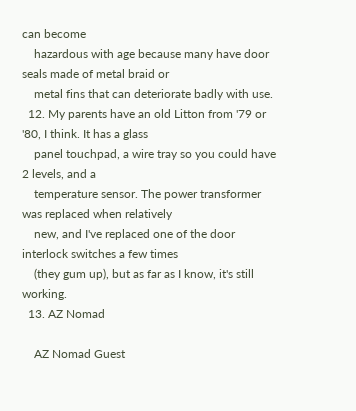can become
    hazardous with age because many have door seals made of metal braid or
    metal fins that can deteriorate badly with use.
  12. My parents have an old Litton from '79 or '80, I think. It has a glass
    panel touchpad, a wire tray so you could have 2 levels, and a
    temperature sensor. The power transformer was replaced when relatively
    new, and I've replaced one of the door interlock switches a few times
    (they gum up), but as far as I know, it's still working.
  13. AZ Nomad

    AZ Nomad Guest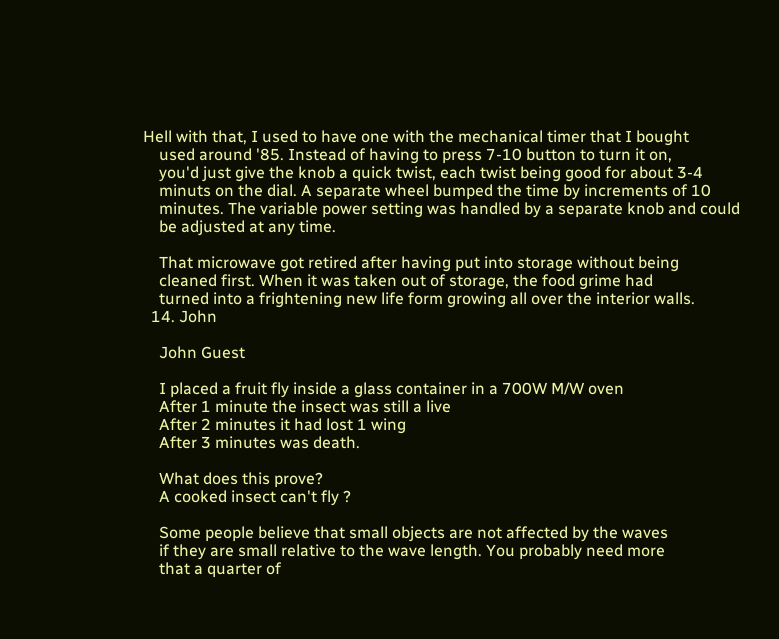Hell with that, I used to have one with the mechanical timer that I bought
    used around '85. Instead of having to press 7-10 button to turn it on,
    you'd just give the knob a quick twist, each twist being good for about 3-4
    minuts on the dial. A separate wheel bumped the time by increments of 10
    minutes. The variable power setting was handled by a separate knob and could
    be adjusted at any time.

    That microwave got retired after having put into storage without being
    cleaned first. When it was taken out of storage, the food grime had
    turned into a frightening new life form growing all over the interior walls.
  14. John

    John Guest

    I placed a fruit fly inside a glass container in a 700W M/W oven
    After 1 minute the insect was still a live
    After 2 minutes it had lost 1 wing
    After 3 minutes was death.

    What does this prove?
    A cooked insect can't fly ?

    Some people believe that small objects are not affected by the waves
    if they are small relative to the wave length. You probably need more
    that a quarter of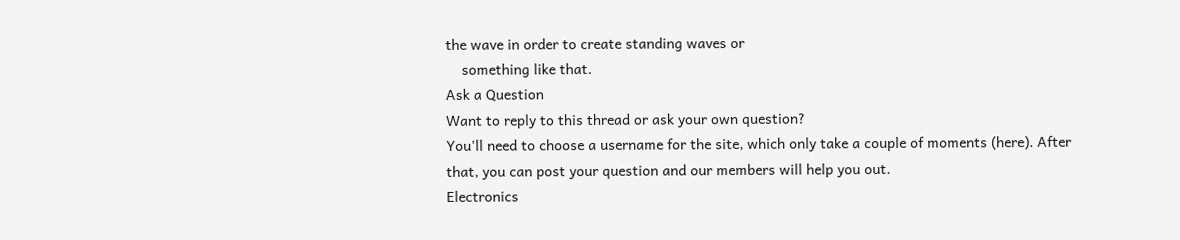the wave in order to create standing waves or
    something like that.
Ask a Question
Want to reply to this thread or ask your own question?
You'll need to choose a username for the site, which only take a couple of moments (here). After that, you can post your question and our members will help you out.
Electronics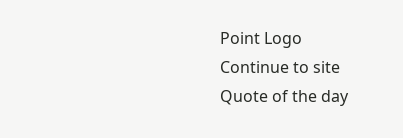Point Logo
Continue to site
Quote of the day